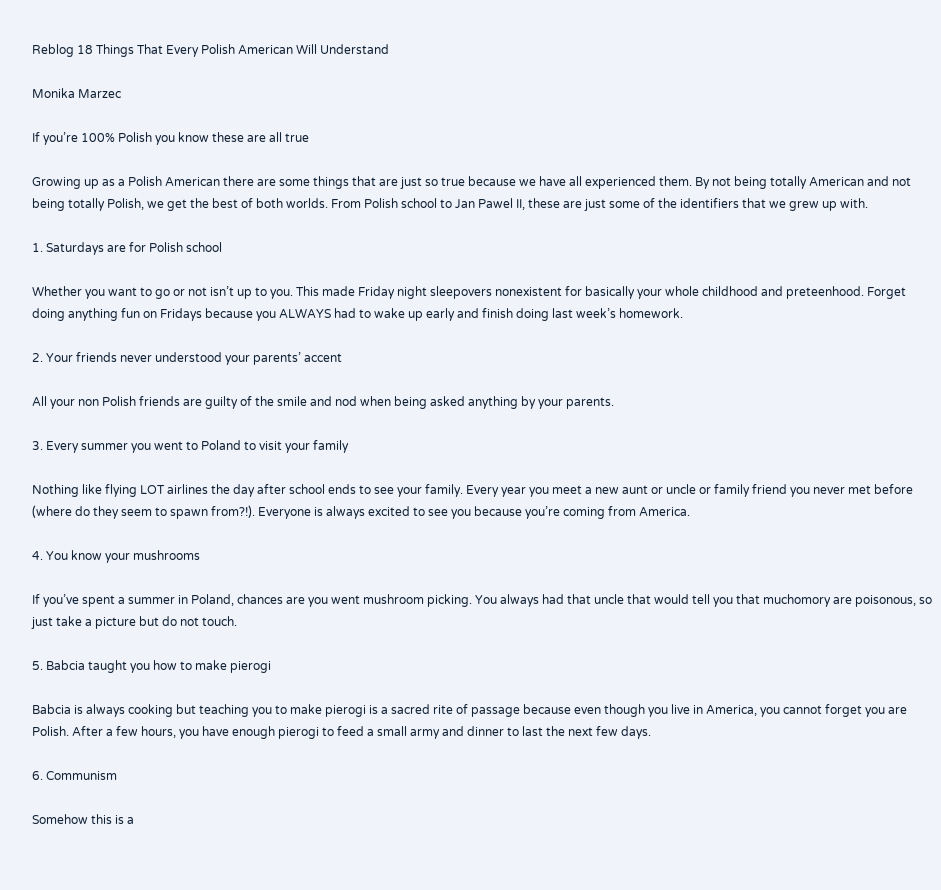Reblog 18 Things That Every Polish American Will Understand

Monika Marzec

If you’re 100% Polish you know these are all true

Growing up as a Polish American there are some things that are just so true because we have all experienced them. By not being totally American and not being totally Polish, we get the best of both worlds. From Polish school to Jan Pawel II, these are just some of the identifiers that we grew up with.

1. Saturdays are for Polish school

Whether you want to go or not isn’t up to you. This made Friday night sleepovers nonexistent for basically your whole childhood and preteenhood. Forget doing anything fun on Fridays because you ALWAYS had to wake up early and finish doing last week’s homework.

2. Your friends never understood your parents’ accent

All your non Polish friends are guilty of the smile and nod when being asked anything by your parents.

3. Every summer you went to Poland to visit your family

Nothing like flying LOT airlines the day after school ends to see your family. Every year you meet a new aunt or uncle or family friend you never met before (where do they seem to spawn from?!). Everyone is always excited to see you because you’re coming from America.

4. You know your mushrooms

If you’ve spent a summer in Poland, chances are you went mushroom picking. You always had that uncle that would tell you that muchomory are poisonous, so just take a picture but do not touch.

5. Babcia taught you how to make pierogi

Babcia is always cooking but teaching you to make pierogi is a sacred rite of passage because even though you live in America, you cannot forget you are Polish. After a few hours, you have enough pierogi to feed a small army and dinner to last the next few days.

6. Communism

Somehow this is a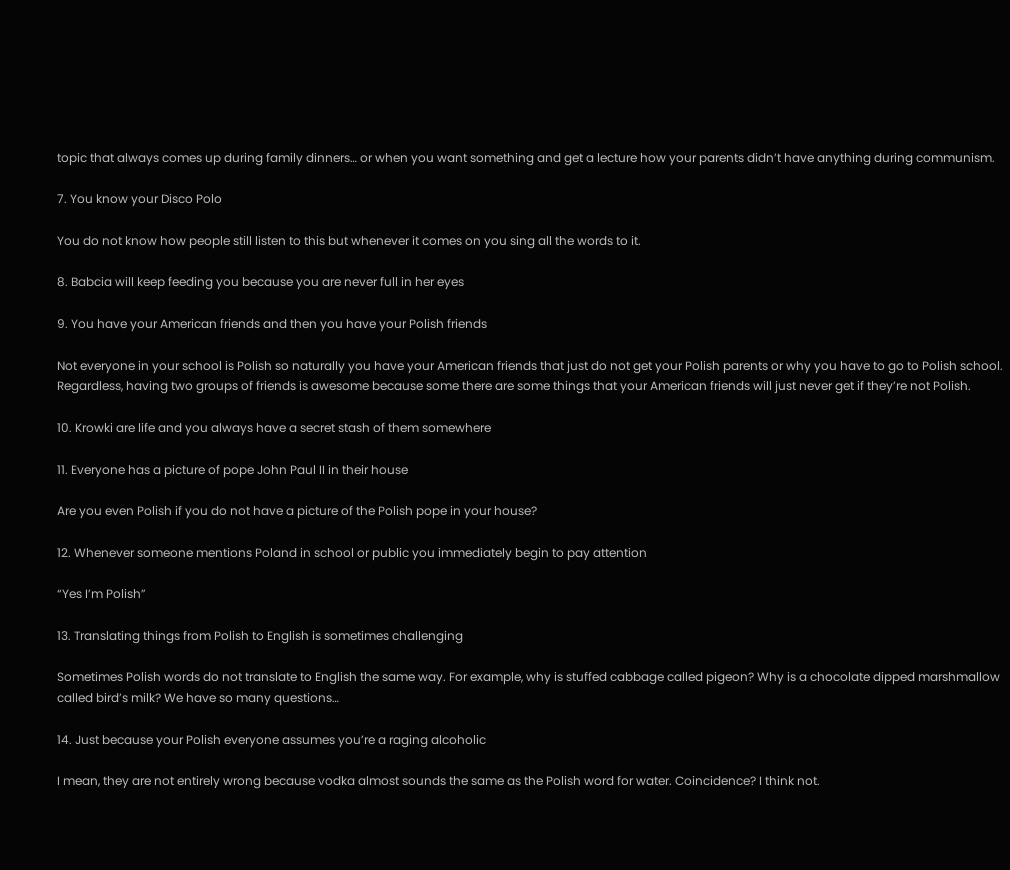topic that always comes up during family dinners… or when you want something and get a lecture how your parents didn’t have anything during communism.

7. You know your Disco Polo

You do not know how people still listen to this but whenever it comes on you sing all the words to it.

8. Babcia will keep feeding you because you are never full in her eyes

9. You have your American friends and then you have your Polish friends

Not everyone in your school is Polish so naturally you have your American friends that just do not get your Polish parents or why you have to go to Polish school. Regardless, having two groups of friends is awesome because some there are some things that your American friends will just never get if they’re not Polish.

10. Krowki are life and you always have a secret stash of them somewhere

11. Everyone has a picture of pope John Paul II in their house

Are you even Polish if you do not have a picture of the Polish pope in your house?

12. Whenever someone mentions Poland in school or public you immediately begin to pay attention

“Yes I’m Polish”

13. Translating things from Polish to English is sometimes challenging

Sometimes Polish words do not translate to English the same way. For example, why is stuffed cabbage called pigeon? Why is a chocolate dipped marshmallow called bird’s milk? We have so many questions…

14. Just because your Polish everyone assumes you’re a raging alcoholic

I mean, they are not entirely wrong because vodka almost sounds the same as the Polish word for water. Coincidence? I think not.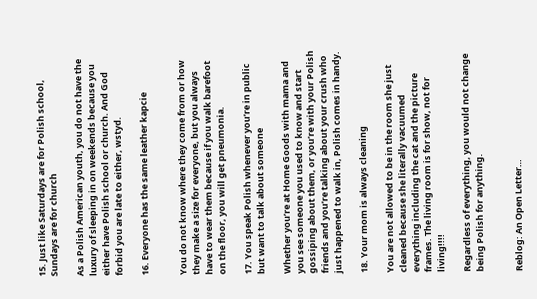15. Just like Saturdays are for Polish school, Sundays are for church

As a Polish American youth, you do not have the luxury of sleeping in on weekends because you either have Polish school or church. And God forbid you are late to either, wstyd.

16. Everyone has the same leather kapcie


You do not know where they come from or how they make a size for everyone, but you always have to wear them because if you walk barefoot on the floor, you will get pneumonia.

17. You speak Polish whenever you’re in public but want to talk about someone

Whether you’re at Home Goods with mama and you see someone you used to know and start gossiping about them, or you’re with your Polish friends and you’re talking about your crush who just happened to walk in, Polish comes in handy.

18. Your mom is always cleaning

You are not allowed to be in the room she just cleaned because she literally vacuumed everything including the cat and the picture frames. The living room is for show, not for living!!!!

Regardless of everything, you would not change being Polish for anything.


Reblog: An Open Letter…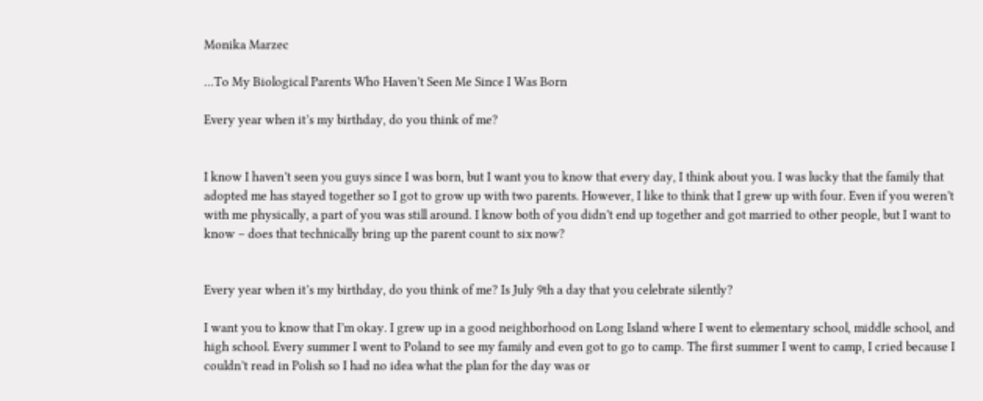Monika Marzec

…To My Biological Parents Who Haven’t Seen Me Since I Was Born

Every year when it’s my birthday, do you think of me?


I know I haven’t seen you guys since I was born, but I want you to know that every day, I think about you. I was lucky that the family that adopted me has stayed together so I got to grow up with two parents. However, I like to think that I grew up with four. Even if you weren’t with me physically, a part of you was still around. I know both of you didn’t end up together and got married to other people, but I want to know – does that technically bring up the parent count to six now?


Every year when it’s my birthday, do you think of me? Is July 9th a day that you celebrate silently?

I want you to know that I’m okay. I grew up in a good neighborhood on Long Island where I went to elementary school, middle school, and high school. Every summer I went to Poland to see my family and even got to go to camp. The first summer I went to camp, I cried because I couldn’t read in Polish so I had no idea what the plan for the day was or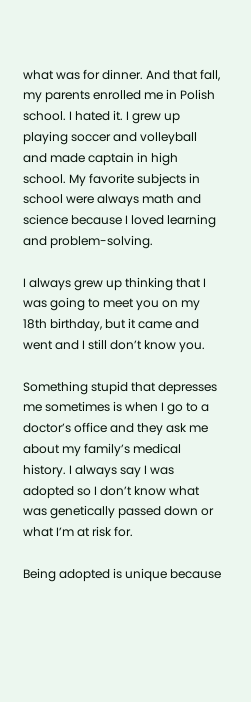what was for dinner. And that fall, my parents enrolled me in Polish school. I hated it. I grew up playing soccer and volleyball and made captain in high school. My favorite subjects in school were always math and science because I loved learning and problem-solving.

I always grew up thinking that I was going to meet you on my 18th birthday, but it came and went and I still don’t know you.

Something stupid that depresses me sometimes is when I go to a doctor’s office and they ask me about my family’s medical history. I always say I was adopted so I don’t know what was genetically passed down or what I’m at risk for.

Being adopted is unique because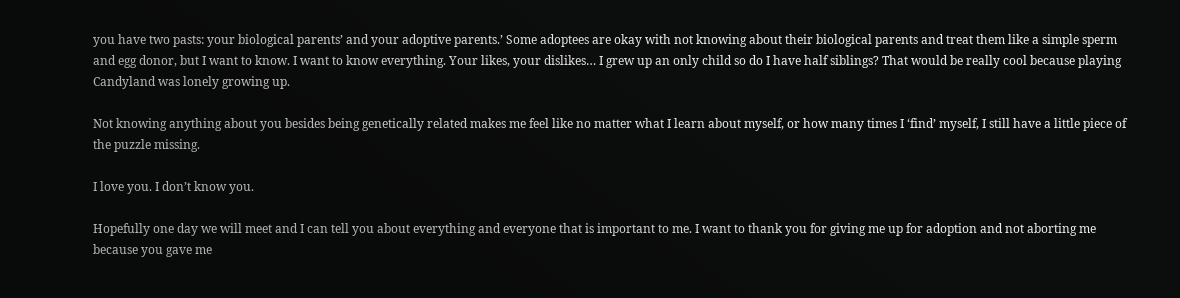you have two pasts: your biological parents’ and your adoptive parents.’ Some adoptees are okay with not knowing about their biological parents and treat them like a simple sperm and egg donor, but I want to know. I want to know everything. Your likes, your dislikes… I grew up an only child so do I have half siblings? That would be really cool because playing Candyland was lonely growing up.

Not knowing anything about you besides being genetically related makes me feel like no matter what I learn about myself, or how many times I ‘find’ myself, I still have a little piece of the puzzle missing.

I love you. I don’t know you.

Hopefully one day we will meet and I can tell you about everything and everyone that is important to me. I want to thank you for giving me up for adoption and not aborting me because you gave me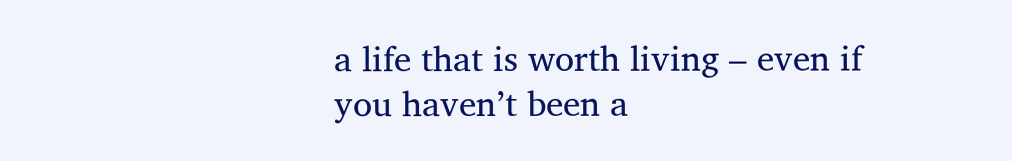a life that is worth living – even if you haven’t been a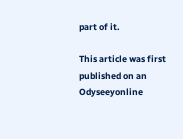part of it.

This article was first published on an Odyseeyonline